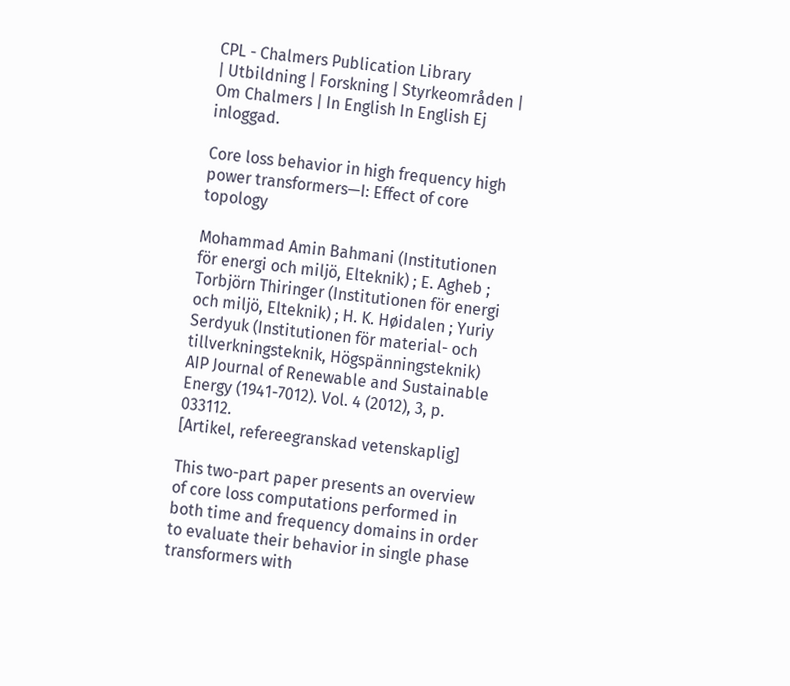CPL - Chalmers Publication Library
| Utbildning | Forskning | Styrkeområden | Om Chalmers | In English In English Ej inloggad.

Core loss behavior in high frequency high power transformers—I: Effect of core topology

Mohammad Amin Bahmani (Institutionen för energi och miljö, Elteknik) ; E. Agheb ; Torbjörn Thiringer (Institutionen för energi och miljö, Elteknik) ; H. K. Høidalen ; Yuriy Serdyuk (Institutionen för material- och tillverkningsteknik, Högspänningsteknik)
AIP Journal of Renewable and Sustainable Energy (1941-7012). Vol. 4 (2012), 3, p. 033112.
[Artikel, refereegranskad vetenskaplig]

This two-part paper presents an overview of core loss computations performed in both time and frequency domains in order to evaluate their behavior in single phase transformers with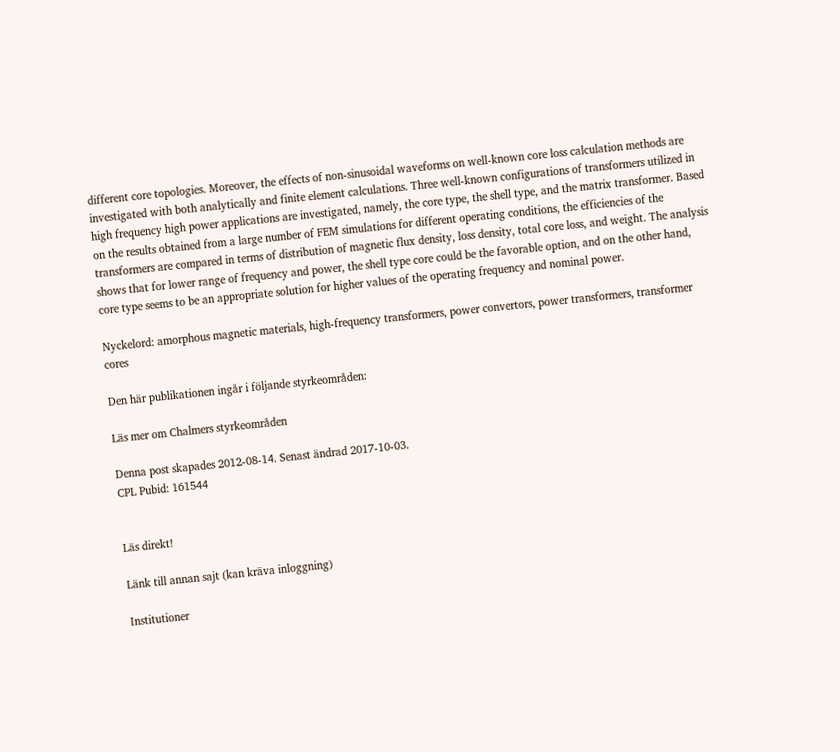different core topologies. Moreover, the effects of non-sinusoidal waveforms on well-known core loss calculation methods are investigated with both analytically and finite element calculations. Three well-known configurations of transformers utilized in high frequency high power applications are investigated, namely, the core type, the shell type, and the matrix transformer. Based on the results obtained from a large number of FEM simulations for different operating conditions, the efficiencies of the transformers are compared in terms of distribution of magnetic flux density, loss density, total core loss, and weight. The analysis shows that for lower range of frequency and power, the shell type core could be the favorable option, and on the other hand, core type seems to be an appropriate solution for higher values of the operating frequency and nominal power.

Nyckelord: amorphous magnetic materials, high-frequency transformers, power convertors, power transformers, transformer cores

Den här publikationen ingår i följande styrkeområden:

Läs mer om Chalmers styrkeområden

Denna post skapades 2012-08-14. Senast ändrad 2017-10-03.
CPL Pubid: 161544


Läs direkt!

Länk till annan sajt (kan kräva inloggning)

Institutioner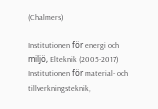(Chalmers)

Institutionen för energi och miljö, Elteknik (2005-2017)
Institutionen för material- och tillverkningsteknik,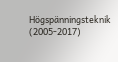Högspänningsteknik (2005-2017)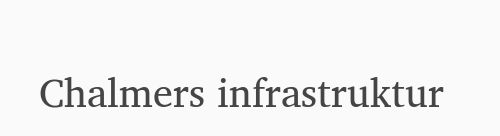Chalmers infrastruktur